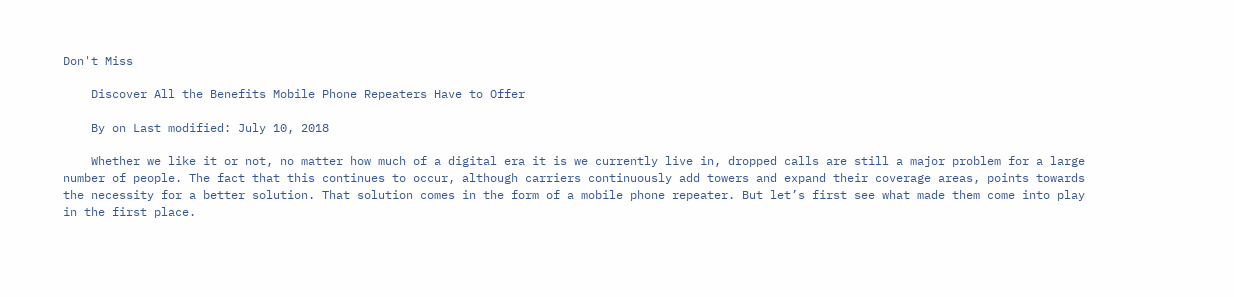Don't Miss

    Discover All the Benefits Mobile Phone Repeaters Have to Offer

    By on Last modified: July 10, 2018

    Whether we like it or not, no matter how much of a digital era it is we currently live in, dropped calls are still a major problem for a large number of people. The fact that this continues to occur, although carriers continuously add towers and expand their coverage areas, points towards the necessity for a better solution. That solution comes in the form of a mobile phone repeater. But let’s first see what made them come into play in the first place.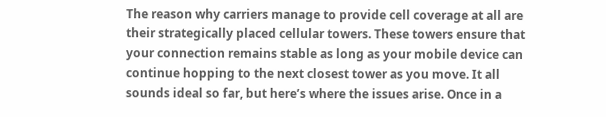The reason why carriers manage to provide cell coverage at all are their strategically placed cellular towers. These towers ensure that your connection remains stable as long as your mobile device can continue hopping to the next closest tower as you move. It all sounds ideal so far, but here’s where the issues arise. Once in a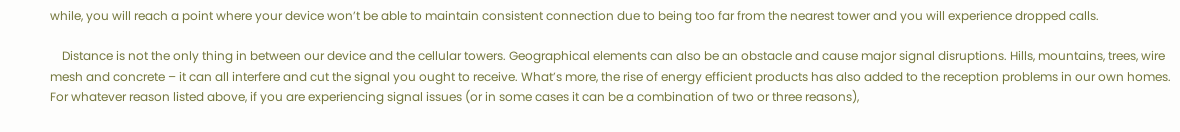while, you will reach a point where your device won’t be able to maintain consistent connection due to being too far from the nearest tower and you will experience dropped calls.

    Distance is not the only thing in between our device and the cellular towers. Geographical elements can also be an obstacle and cause major signal disruptions. Hills, mountains, trees, wire mesh and concrete – it can all interfere and cut the signal you ought to receive. What’s more, the rise of energy efficient products has also added to the reception problems in our own homes. For whatever reason listed above, if you are experiencing signal issues (or in some cases it can be a combination of two or three reasons),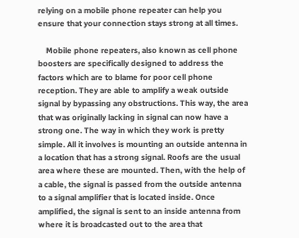relying on a mobile phone repeater can help you ensure that your connection stays strong at all times.

    Mobile phone repeaters, also known as cell phone boosters are specifically designed to address the factors which are to blame for poor cell phone reception. They are able to amplify a weak outside signal by bypassing any obstructions. This way, the area that was originally lacking in signal can now have a strong one. The way in which they work is pretty simple. All it involves is mounting an outside antenna in a location that has a strong signal. Roofs are the usual area where these are mounted. Then, with the help of a cable, the signal is passed from the outside antenna to a signal amplifier that is located inside. Once amplified, the signal is sent to an inside antenna from where it is broadcasted out to the area that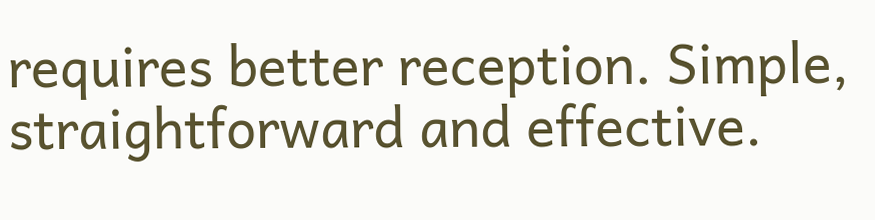requires better reception. Simple, straightforward and effective.